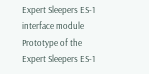Expert Sleepers ES-1 interface module
Prototype of the Expert Sleepers ES-1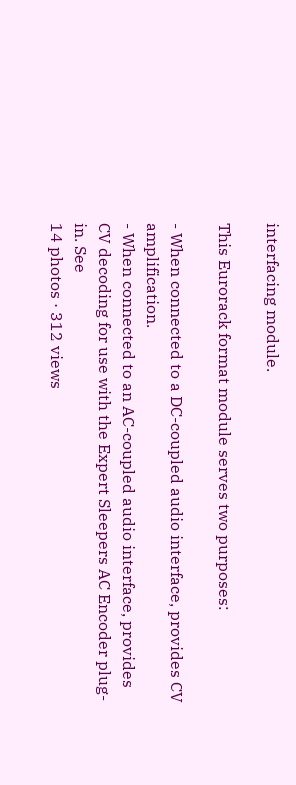interfacing module.

This Eurorack format module serves two purposes:

- When connected to a DC-coupled audio interface, provides CV amplification.
- When connected to an AC-coupled audio interface, provides CV decoding for use with the Expert Sleepers AC Encoder plug-in. See
14 photos · 312 views